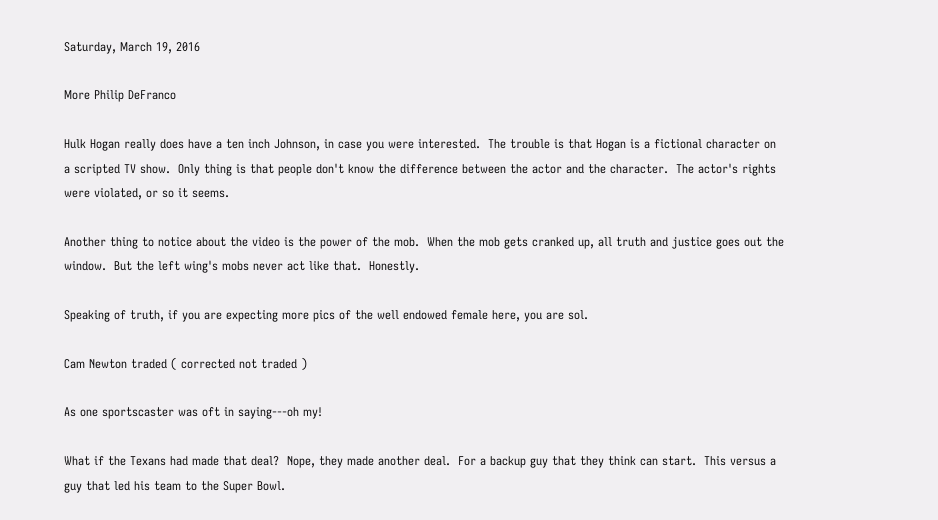Saturday, March 19, 2016

More Philip DeFranco

Hulk Hogan really does have a ten inch Johnson, in case you were interested.  The trouble is that Hogan is a fictional character on a scripted TV show.  Only thing is that people don't know the difference between the actor and the character.  The actor's rights were violated, or so it seems.

Another thing to notice about the video is the power of the mob.  When the mob gets cranked up, all truth and justice goes out the window.  But the left wing's mobs never act like that.  Honestly.

Speaking of truth, if you are expecting more pics of the well endowed female here, you are sol.

Cam Newton traded ( corrected not traded )

As one sportscaster was oft in saying---oh my!

What if the Texans had made that deal?  Nope, they made another deal.  For a backup guy that they think can start.  This versus a guy that led his team to the Super Bowl.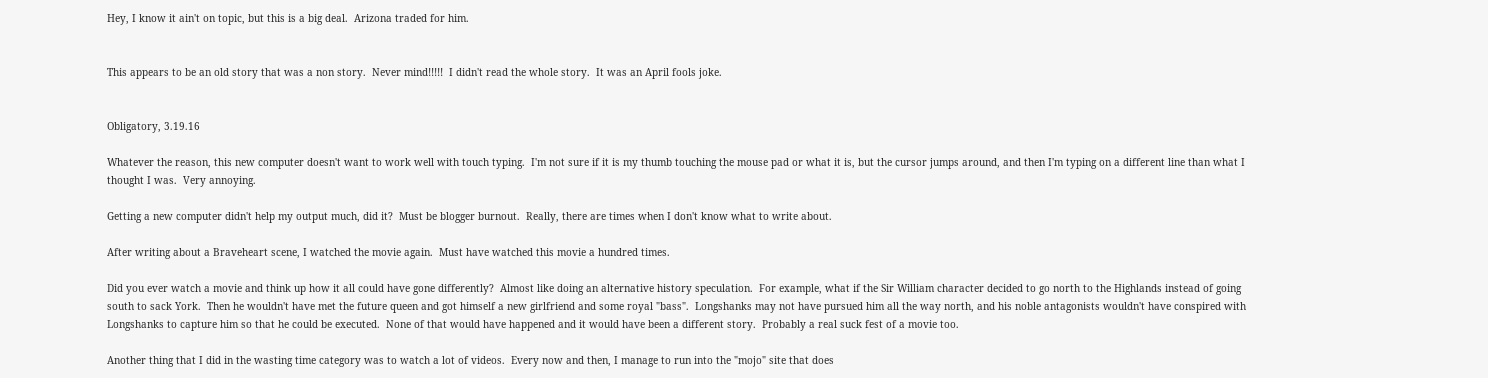Hey, I know it ain't on topic, but this is a big deal.  Arizona traded for him.


This appears to be an old story that was a non story.  Never mind!!!!!  I didn't read the whole story.  It was an April fools joke.


Obligatory, 3.19.16

Whatever the reason, this new computer doesn't want to work well with touch typing.  I'm not sure if it is my thumb touching the mouse pad or what it is, but the cursor jumps around, and then I'm typing on a different line than what I thought I was.  Very annoying.

Getting a new computer didn't help my output much, did it?  Must be blogger burnout.  Really, there are times when I don't know what to write about.

After writing about a Braveheart scene, I watched the movie again.  Must have watched this movie a hundred times.

Did you ever watch a movie and think up how it all could have gone differently?  Almost like doing an alternative history speculation.  For example, what if the Sir William character decided to go north to the Highlands instead of going south to sack York.  Then he wouldn't have met the future queen and got himself a new girlfriend and some royal "bass".  Longshanks may not have pursued him all the way north, and his noble antagonists wouldn't have conspired with Longshanks to capture him so that he could be executed.  None of that would have happened and it would have been a different story.  Probably a real suck fest of a movie too.

Another thing that I did in the wasting time category was to watch a lot of videos.  Every now and then, I manage to run into the "mojo" site that does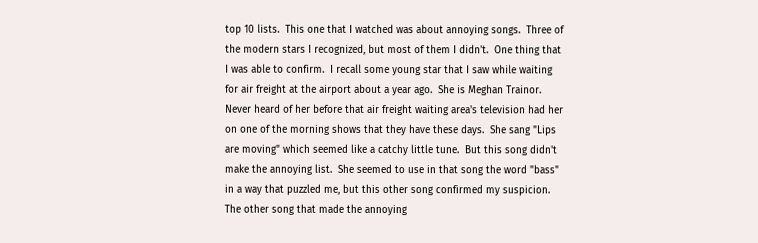top 10 lists.  This one that I watched was about annoying songs.  Three of the modern stars I recognized, but most of them I didn't.  One thing that I was able to confirm.  I recall some young star that I saw while waiting for air freight at the airport about a year ago.  She is Meghan Trainor.  Never heard of her before that air freight waiting area's television had her on one of the morning shows that they have these days.  She sang "Lips are moving" which seemed like a catchy little tune.  But this song didn't make the annoying list.  She seemed to use in that song the word "bass" in a way that puzzled me, but this other song confirmed my suspicion.  The other song that made the annoying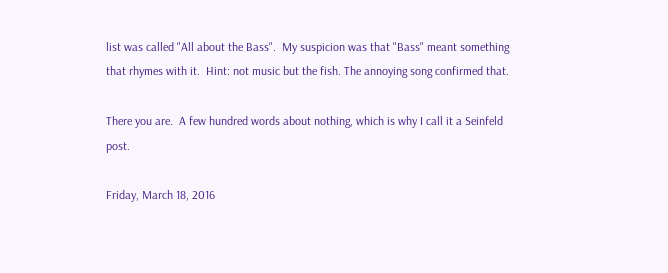list was called "All about the Bass".  My suspicion was that "Bass" meant something that rhymes with it.  Hint: not music but the fish. The annoying song confirmed that.

There you are.  A few hundred words about nothing, which is why I call it a Seinfeld post.

Friday, March 18, 2016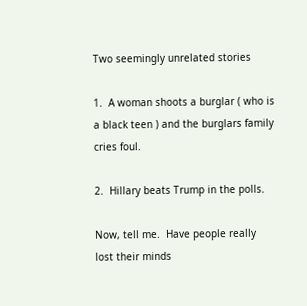Two seemingly unrelated stories

1.  A woman shoots a burglar ( who is a black teen ) and the burglars family cries foul.

2.  Hillary beats Trump in the polls.

Now, tell me.  Have people really lost their minds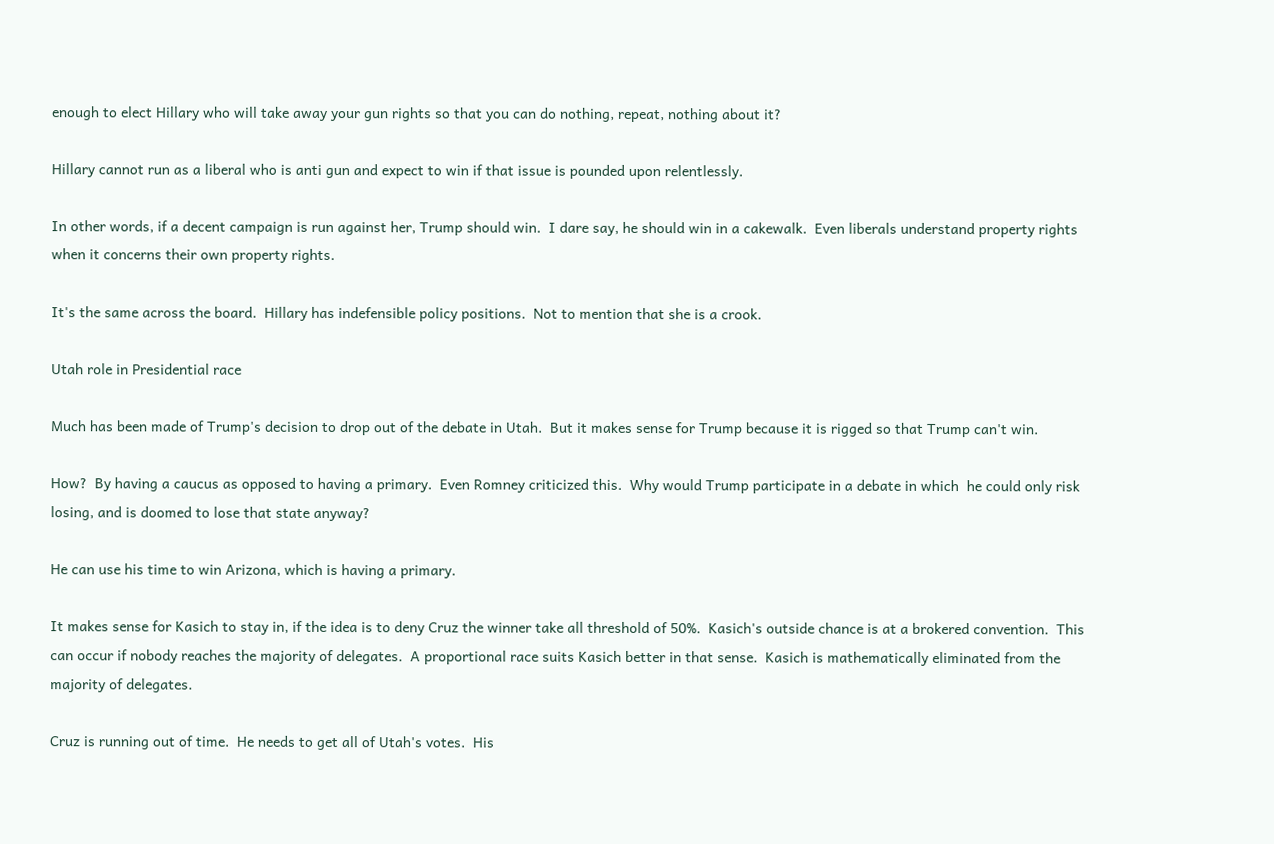enough to elect Hillary who will take away your gun rights so that you can do nothing, repeat, nothing about it?

Hillary cannot run as a liberal who is anti gun and expect to win if that issue is pounded upon relentlessly.

In other words, if a decent campaign is run against her, Trump should win.  I dare say, he should win in a cakewalk.  Even liberals understand property rights when it concerns their own property rights.

It's the same across the board.  Hillary has indefensible policy positions.  Not to mention that she is a crook.

Utah role in Presidential race

Much has been made of Trump's decision to drop out of the debate in Utah.  But it makes sense for Trump because it is rigged so that Trump can't win.

How?  By having a caucus as opposed to having a primary.  Even Romney criticized this.  Why would Trump participate in a debate in which  he could only risk losing, and is doomed to lose that state anyway?

He can use his time to win Arizona, which is having a primary.

It makes sense for Kasich to stay in, if the idea is to deny Cruz the winner take all threshold of 50%.  Kasich's outside chance is at a brokered convention.  This can occur if nobody reaches the majority of delegates.  A proportional race suits Kasich better in that sense.  Kasich is mathematically eliminated from the majority of delegates.

Cruz is running out of time.  He needs to get all of Utah's votes.  His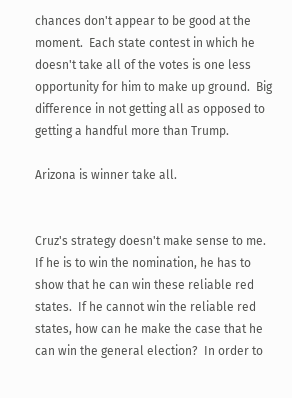chances don't appear to be good at the moment.  Each state contest in which he doesn't take all of the votes is one less opportunity for him to make up ground.  Big difference in not getting all as opposed to getting a handful more than Trump.

Arizona is winner take all.


Cruz's strategy doesn't make sense to me.  If he is to win the nomination, he has to show that he can win these reliable red states.  If he cannot win the reliable red states, how can he make the case that he can win the general election?  In order to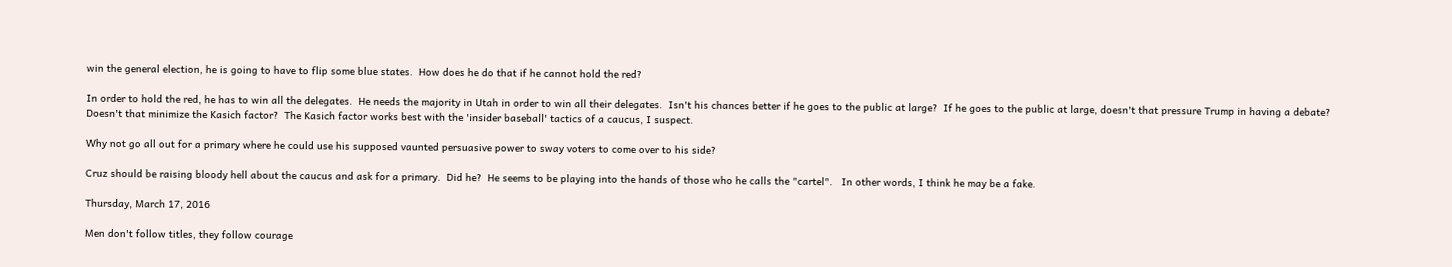win the general election, he is going to have to flip some blue states.  How does he do that if he cannot hold the red?

In order to hold the red, he has to win all the delegates.  He needs the majority in Utah in order to win all their delegates.  Isn't his chances better if he goes to the public at large?  If he goes to the public at large, doesn't that pressure Trump in having a debate?  Doesn't that minimize the Kasich factor?  The Kasich factor works best with the 'insider baseball' tactics of a caucus, I suspect.

Why not go all out for a primary where he could use his supposed vaunted persuasive power to sway voters to come over to his side?

Cruz should be raising bloody hell about the caucus and ask for a primary.  Did he?  He seems to be playing into the hands of those who he calls the "cartel".   In other words, I think he may be a fake.

Thursday, March 17, 2016

Men don't follow titles, they follow courage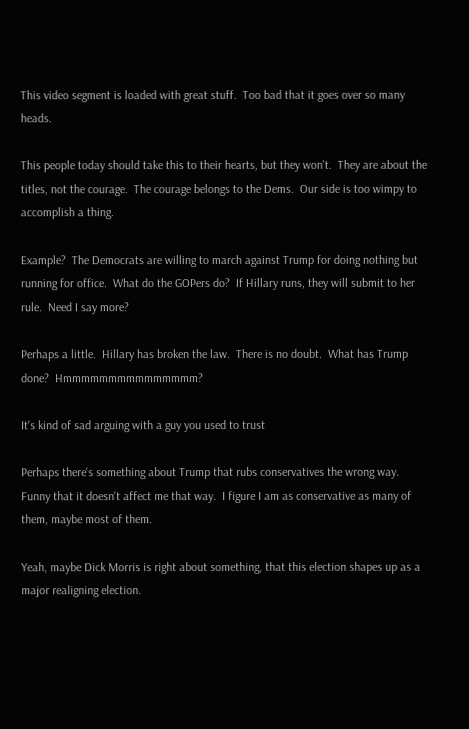This video segment is loaded with great stuff.  Too bad that it goes over so many heads.

This people today should take this to their hearts, but they won't.  They are about the titles, not the courage.  The courage belongs to the Dems.  Our side is too wimpy to accomplish a thing.

Example?  The Democrats are willing to march against Trump for doing nothing but running for office.  What do the GOPers do?  If Hillary runs, they will submit to her rule.  Need I say more?

Perhaps a little.  Hillary has broken the law.  There is no doubt.  What has Trump done?  Hmmmmmmmmmmmmmmm?

It's kind of sad arguing with a guy you used to trust

Perhaps there's something about Trump that rubs conservatives the wrong way.  Funny that it doesn't affect me that way.  I figure I am as conservative as many of them, maybe most of them.

Yeah, maybe Dick Morris is right about something, that this election shapes up as a major realigning election.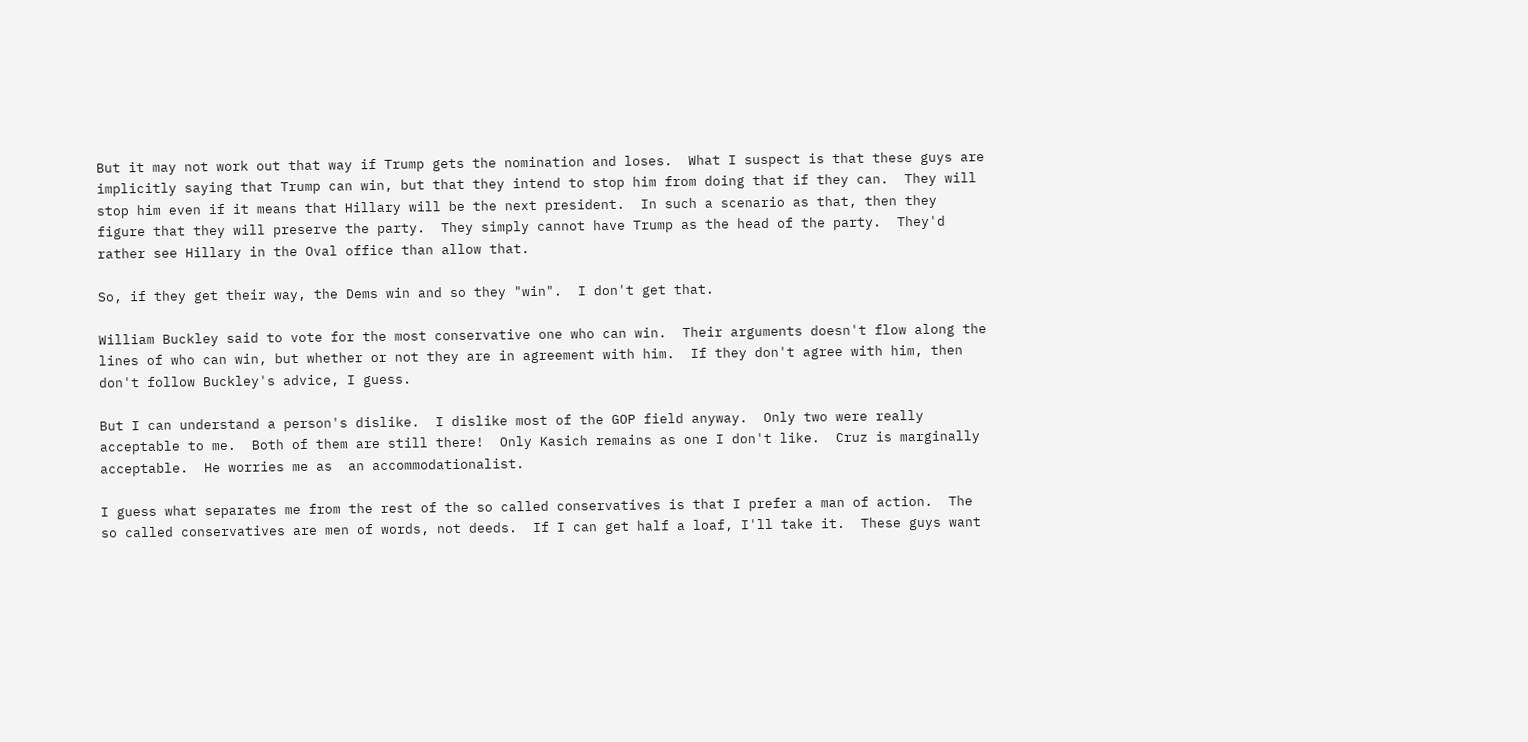But it may not work out that way if Trump gets the nomination and loses.  What I suspect is that these guys are implicitly saying that Trump can win, but that they intend to stop him from doing that if they can.  They will stop him even if it means that Hillary will be the next president.  In such a scenario as that, then they figure that they will preserve the party.  They simply cannot have Trump as the head of the party.  They'd rather see Hillary in the Oval office than allow that.

So, if they get their way, the Dems win and so they "win".  I don't get that.

William Buckley said to vote for the most conservative one who can win.  Their arguments doesn't flow along the lines of who can win, but whether or not they are in agreement with him.  If they don't agree with him, then don't follow Buckley's advice, I guess.

But I can understand a person's dislike.  I dislike most of the GOP field anyway.  Only two were really acceptable to me.  Both of them are still there!  Only Kasich remains as one I don't like.  Cruz is marginally acceptable.  He worries me as  an accommodationalist.

I guess what separates me from the rest of the so called conservatives is that I prefer a man of action.  The so called conservatives are men of words, not deeds.  If I can get half a loaf, I'll take it.  These guys want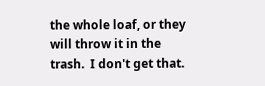the whole loaf, or they will throw it in the trash.  I don't get that.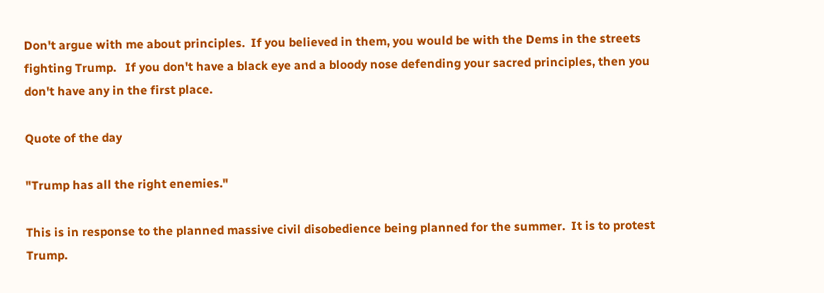Don't argue with me about principles.  If you believed in them, you would be with the Dems in the streets fighting Trump.   If you don't have a black eye and a bloody nose defending your sacred principles, then you don't have any in the first place.

Quote of the day

"Trump has all the right enemies."

This is in response to the planned massive civil disobedience being planned for the summer.  It is to protest Trump.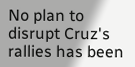No plan to disrupt Cruz's rallies has been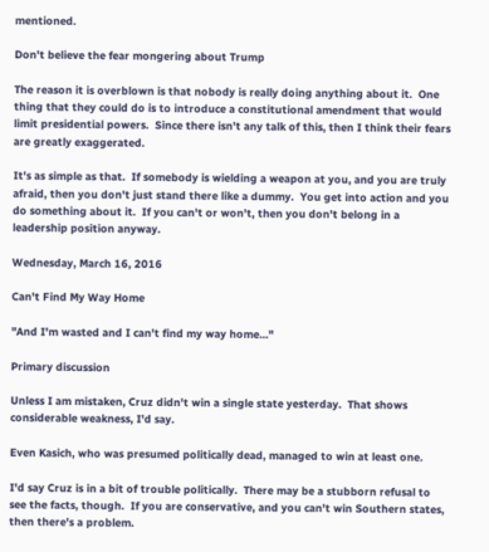mentioned.

Don't believe the fear mongering about Trump

The reason it is overblown is that nobody is really doing anything about it.  One thing that they could do is to introduce a constitutional amendment that would limit presidential powers.  Since there isn't any talk of this, then I think their fears are greatly exaggerated.

It's as simple as that.  If somebody is wielding a weapon at you, and you are truly afraid, then you don't just stand there like a dummy.  You get into action and you do something about it.  If you can't or won't, then you don't belong in a leadership position anyway.

Wednesday, March 16, 2016

Can't Find My Way Home

"And I'm wasted and I can't find my way home..."

Primary discussion

Unless I am mistaken, Cruz didn't win a single state yesterday.  That shows considerable weakness, I'd say.

Even Kasich, who was presumed politically dead, managed to win at least one.

I'd say Cruz is in a bit of trouble politically.  There may be a stubborn refusal to see the facts, though.  If you are conservative, and you can't win Southern states, then there's a problem.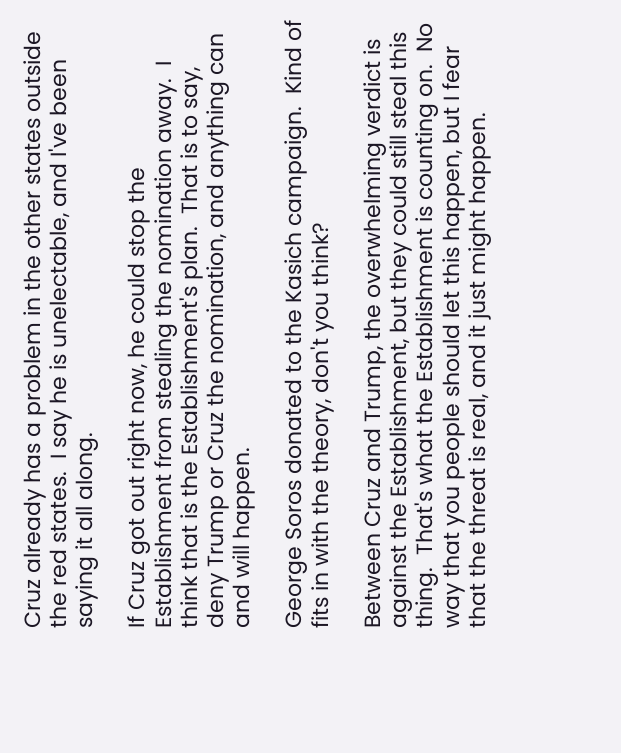Cruz already has a problem in the other states outside the red states.  I say he is unelectable, and I've been saying it all along.

If Cruz got out right now, he could stop the Establishment from stealing the nomination away.  I think that is the Establishment's plan.  That is to say, deny Trump or Cruz the nomination, and anything can and will happen.

George Soros donated to the Kasich campaign.  Kind of fits in with the theory, don't you think?

Between Cruz and Trump, the overwhelming verdict is against the Establishment, but they could still steal this thing.  That's what the Establishment is counting on.  No way that you people should let this happen, but I fear that the threat is real, and it just might happen.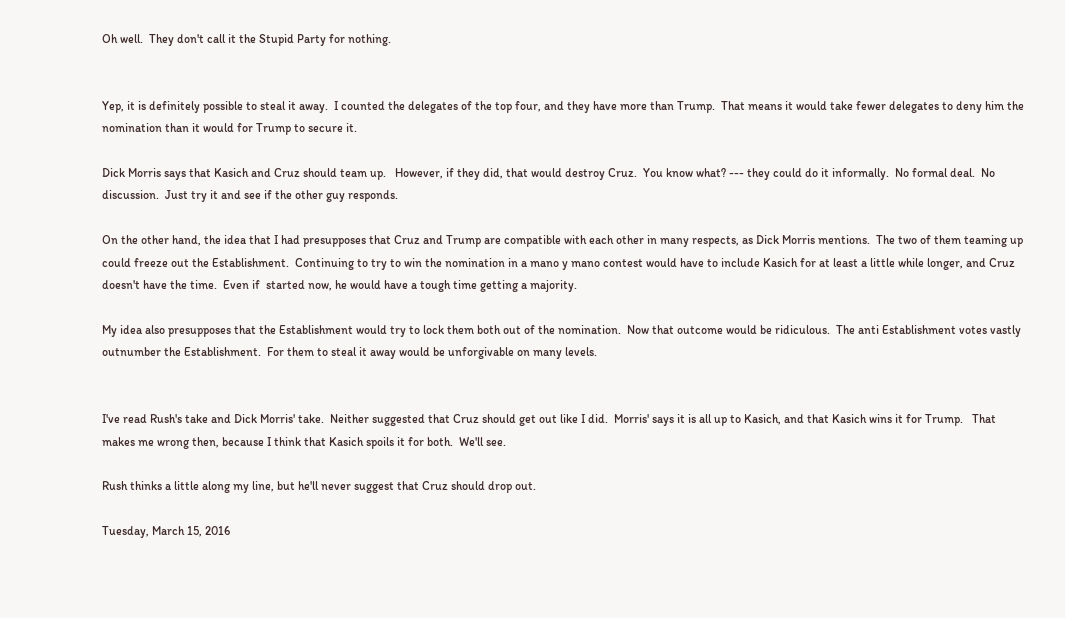Oh well.  They don't call it the Stupid Party for nothing.


Yep, it is definitely possible to steal it away.  I counted the delegates of the top four, and they have more than Trump.  That means it would take fewer delegates to deny him the nomination than it would for Trump to secure it.

Dick Morris says that Kasich and Cruz should team up.   However, if they did, that would destroy Cruz.  You know what? --- they could do it informally.  No formal deal.  No discussion.  Just try it and see if the other guy responds.

On the other hand, the idea that I had presupposes that Cruz and Trump are compatible with each other in many respects, as Dick Morris mentions.  The two of them teaming up could freeze out the Establishment.  Continuing to try to win the nomination in a mano y mano contest would have to include Kasich for at least a little while longer, and Cruz doesn't have the time.  Even if  started now, he would have a tough time getting a majority.

My idea also presupposes that the Establishment would try to lock them both out of the nomination.  Now that outcome would be ridiculous.  The anti Establishment votes vastly outnumber the Establishment.  For them to steal it away would be unforgivable on many levels.


I've read Rush's take and Dick Morris' take.  Neither suggested that Cruz should get out like I did.  Morris' says it is all up to Kasich, and that Kasich wins it for Trump.   That makes me wrong then, because I think that Kasich spoils it for both.  We'll see.

Rush thinks a little along my line, but he'll never suggest that Cruz should drop out.

Tuesday, March 15, 2016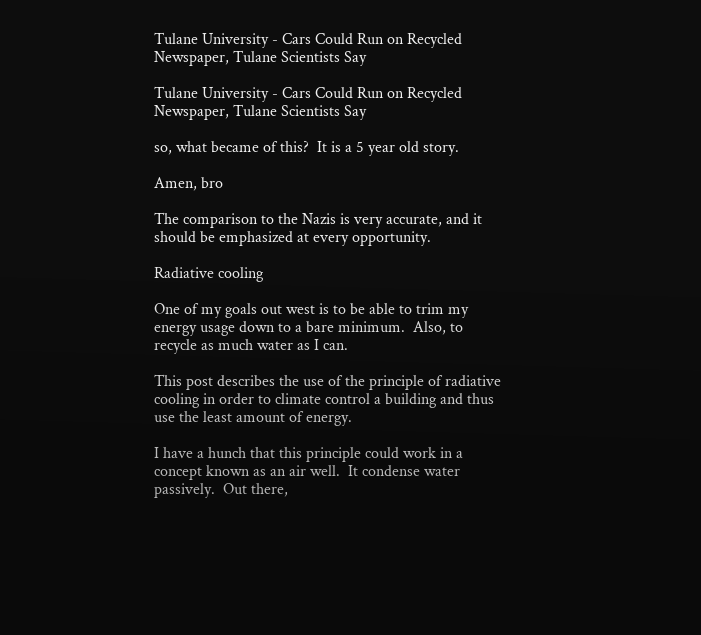Tulane University - Cars Could Run on Recycled Newspaper, Tulane Scientists Say

Tulane University - Cars Could Run on Recycled Newspaper, Tulane Scientists Say

so, what became of this?  It is a 5 year old story.

Amen, bro

The comparison to the Nazis is very accurate, and it should be emphasized at every opportunity.

Radiative cooling

One of my goals out west is to be able to trim my energy usage down to a bare minimum.  Also, to recycle as much water as I can.

This post describes the use of the principle of radiative cooling in order to climate control a building and thus use the least amount of energy.

I have a hunch that this principle could work in a concept known as an air well.  It condense water passively.  Out there,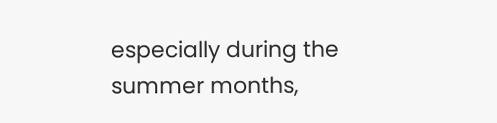especially during the summer months,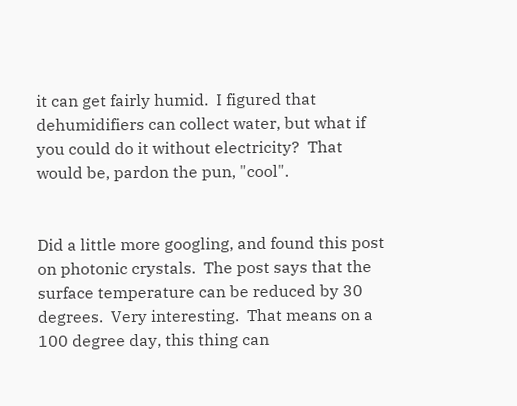it can get fairly humid.  I figured that dehumidifiers can collect water, but what if you could do it without electricity?  That would be, pardon the pun, "cool".


Did a little more googling, and found this post on photonic crystals.  The post says that the surface temperature can be reduced by 30 degrees.  Very interesting.  That means on a 100 degree day, this thing can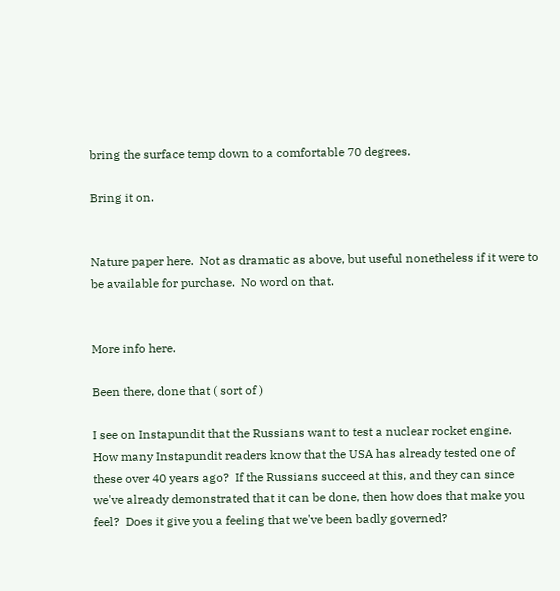bring the surface temp down to a comfortable 70 degrees.

Bring it on.


Nature paper here.  Not as dramatic as above, but useful nonetheless if it were to be available for purchase.  No word on that.


More info here.

Been there, done that ( sort of )

I see on Instapundit that the Russians want to test a nuclear rocket engine.  How many Instapundit readers know that the USA has already tested one of these over 40 years ago?  If the Russians succeed at this, and they can since we've already demonstrated that it can be done, then how does that make you feel?  Does it give you a feeling that we've been badly governed?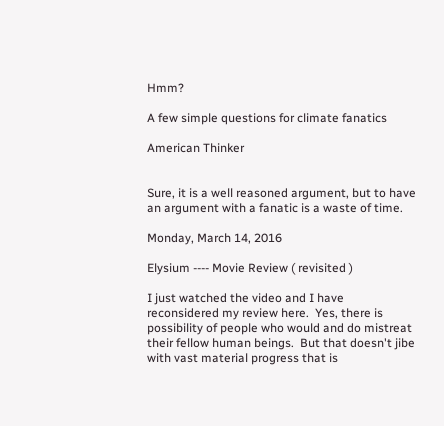Hmm?

A few simple questions for climate fanatics

American Thinker


Sure, it is a well reasoned argument, but to have an argument with a fanatic is a waste of time.

Monday, March 14, 2016

Elysium ---- Movie Review ( revisited )

I just watched the video and I have reconsidered my review here.  Yes, there is possibility of people who would and do mistreat their fellow human beings.  But that doesn't jibe with vast material progress that is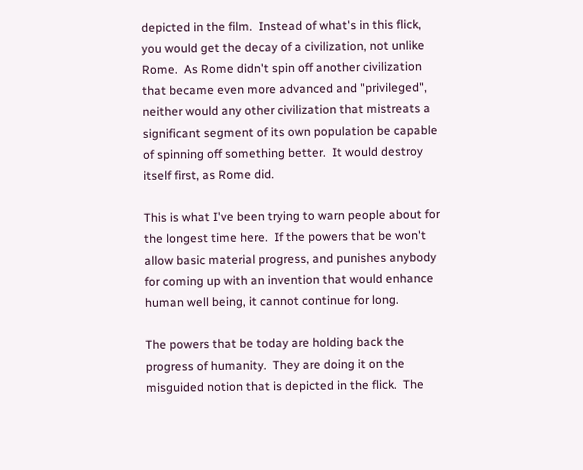depicted in the film.  Instead of what's in this flick, you would get the decay of a civilization, not unlike Rome.  As Rome didn't spin off another civilization that became even more advanced and "privileged", neither would any other civilization that mistreats a significant segment of its own population be capable of spinning off something better.  It would destroy itself first, as Rome did.

This is what I've been trying to warn people about for the longest time here.  If the powers that be won't allow basic material progress, and punishes anybody for coming up with an invention that would enhance human well being, it cannot continue for long.

The powers that be today are holding back the progress of humanity.  They are doing it on the misguided notion that is depicted in the flick.  The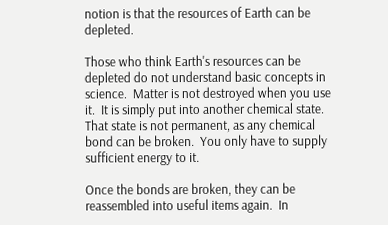notion is that the resources of Earth can be depleted.

Those who think Earth's resources can be depleted do not understand basic concepts in science.  Matter is not destroyed when you use it.  It is simply put into another chemical state.  That state is not permanent, as any chemical bond can be broken.  You only have to supply sufficient energy to it.

Once the bonds are broken, they can be reassembled into useful items again.  In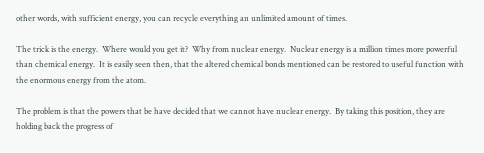other words, with sufficient energy, you can recycle everything an unlimited amount of times.

The trick is the energy.  Where would you get it?  Why from nuclear energy.  Nuclear energy is a million times more powerful than chemical energy.  It is easily seen then, that the altered chemical bonds mentioned can be restored to useful function with the enormous energy from the atom.

The problem is that the powers that be have decided that we cannot have nuclear energy.  By taking this position, they are holding back the progress of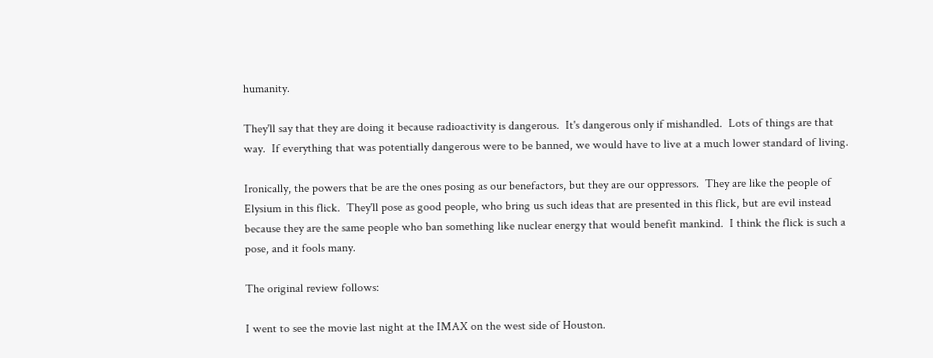humanity.

They'll say that they are doing it because radioactivity is dangerous.  It's dangerous only if mishandled.  Lots of things are that way.  If everything that was potentially dangerous were to be banned, we would have to live at a much lower standard of living.

Ironically, the powers that be are the ones posing as our benefactors, but they are our oppressors.  They are like the people of Elysium in this flick.  They'll pose as good people, who bring us such ideas that are presented in this flick, but are evil instead because they are the same people who ban something like nuclear energy that would benefit mankind.  I think the flick is such a pose, and it fools many.

The original review follows:

I went to see the movie last night at the IMAX on the west side of Houston.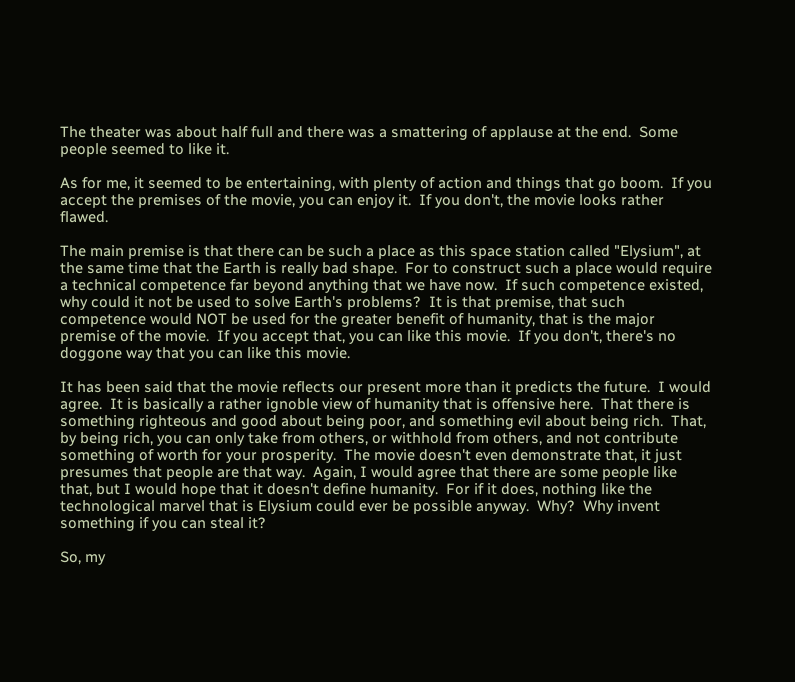The theater was about half full and there was a smattering of applause at the end.  Some people seemed to like it.

As for me, it seemed to be entertaining, with plenty of action and things that go boom.  If you accept the premises of the movie, you can enjoy it.  If you don't, the movie looks rather flawed.

The main premise is that there can be such a place as this space station called "Elysium", at the same time that the Earth is really bad shape.  For to construct such a place would require a technical competence far beyond anything that we have now.  If such competence existed, why could it not be used to solve Earth's problems?  It is that premise, that such competence would NOT be used for the greater benefit of humanity, that is the major premise of the movie.  If you accept that, you can like this movie.  If you don't, there's no doggone way that you can like this movie.

It has been said that the movie reflects our present more than it predicts the future.  I would agree.  It is basically a rather ignoble view of humanity that is offensive here.  That there is something righteous and good about being poor, and something evil about being rich.  That, by being rich, you can only take from others, or withhold from others, and not contribute something of worth for your prosperity.  The movie doesn't even demonstrate that, it just presumes that people are that way.  Again, I would agree that there are some people like that, but I would hope that it doesn't define humanity.  For if it does, nothing like the technological marvel that is Elysium could ever be possible anyway.  Why?  Why invent something if you can steal it?

So, my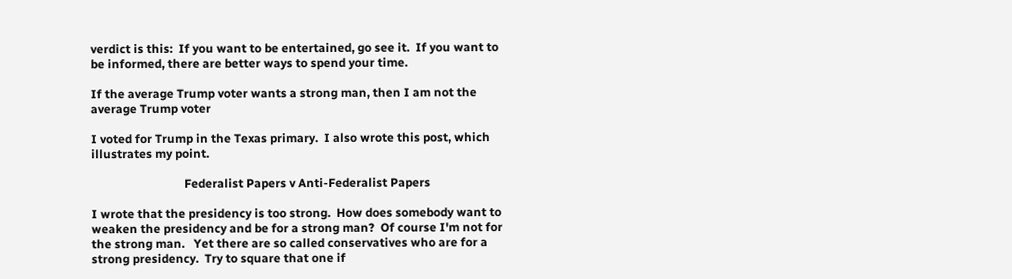verdict is this:  If you want to be entertained, go see it.  If you want to be informed, there are better ways to spend your time.

If the average Trump voter wants a strong man, then I am not the average Trump voter

I voted for Trump in the Texas primary.  I also wrote this post, which illustrates my point.

                               Federalist Papers v Anti-Federalist Papers

I wrote that the presidency is too strong.  How does somebody want to weaken the presidency and be for a strong man?  Of course I'm not for the strong man.   Yet there are so called conservatives who are for a strong presidency.  Try to square that one if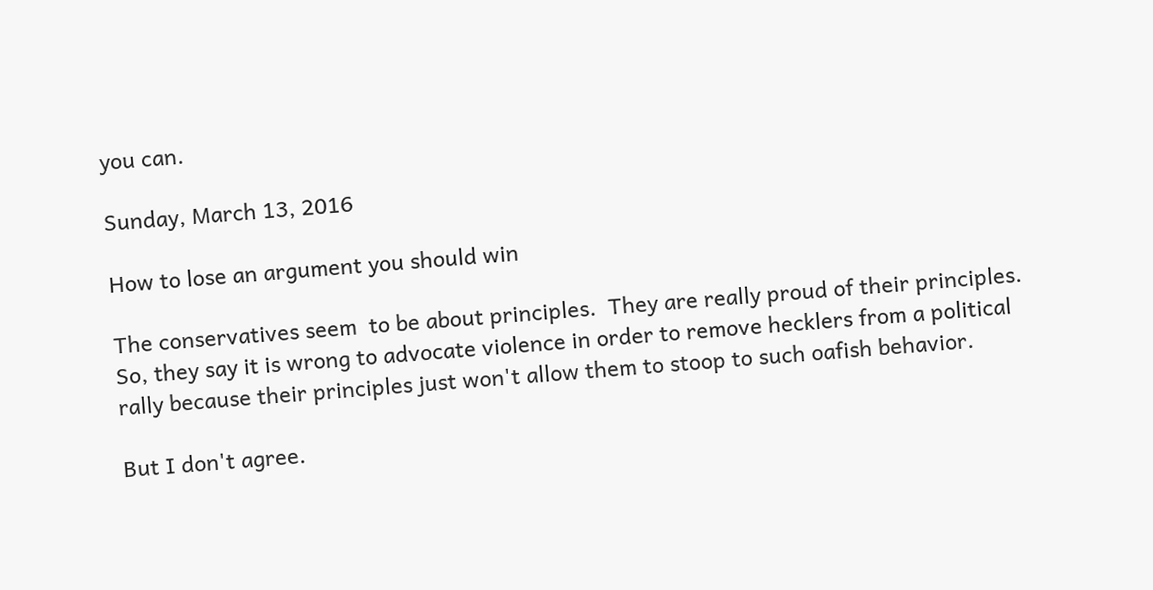you can.

Sunday, March 13, 2016

How to lose an argument you should win

The conservatives seem  to be about principles.  They are really proud of their principles.  So, they say it is wrong to advocate violence in order to remove hecklers from a political rally because their principles just won't allow them to stoop to such oafish behavior.

But I don't agree.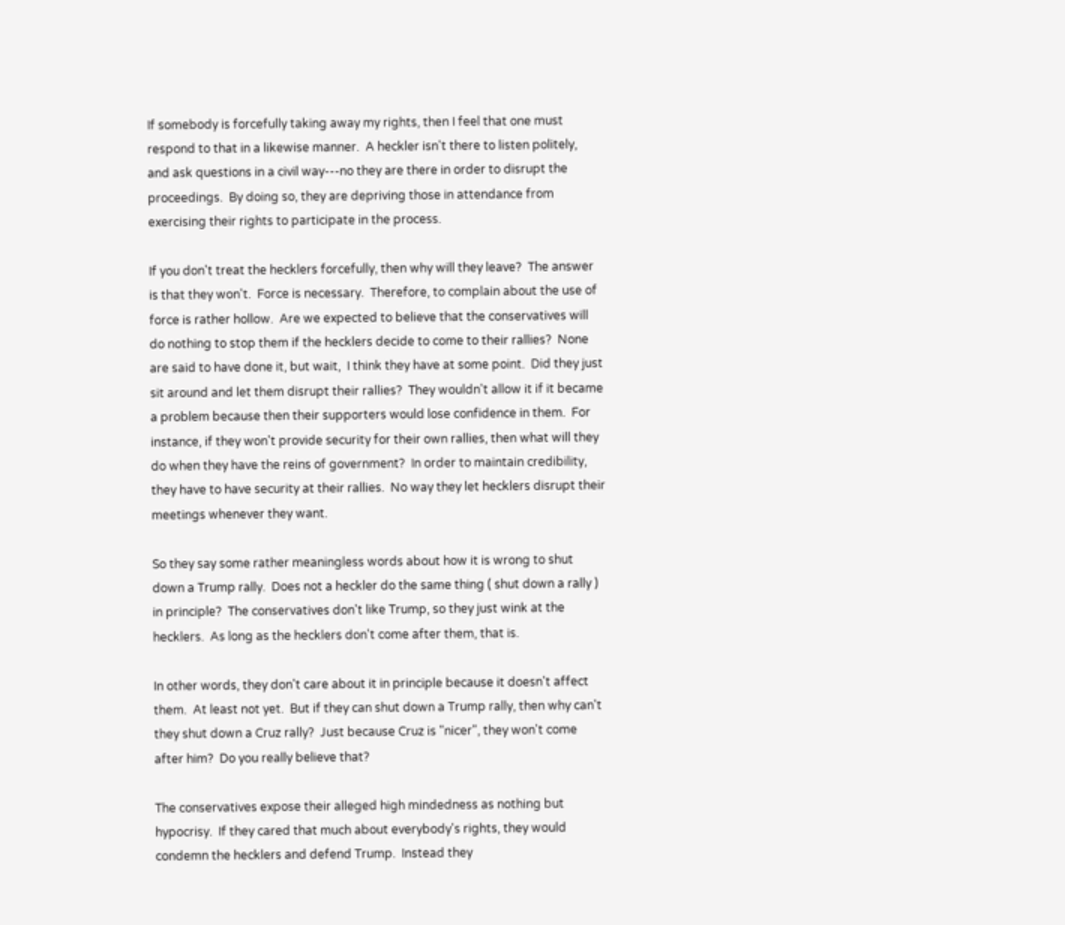If somebody is forcefully taking away my rights, then I feel that one must respond to that in a likewise manner.  A heckler isn't there to listen politely, and ask questions in a civil way---no they are there in order to disrupt the proceedings.  By doing so, they are depriving those in attendance from exercising their rights to participate in the process.

If you don't treat the hecklers forcefully, then why will they leave?  The answer is that they won't.  Force is necessary.  Therefore, to complain about the use of force is rather hollow.  Are we expected to believe that the conservatives will do nothing to stop them if the hecklers decide to come to their rallies?  None are said to have done it, but wait,  I think they have at some point.  Did they just sit around and let them disrupt their rallies?  They wouldn't allow it if it became a problem because then their supporters would lose confidence in them.  For instance, if they won't provide security for their own rallies, then what will they do when they have the reins of government?  In order to maintain credibility, they have to have security at their rallies.  No way they let hecklers disrupt their meetings whenever they want.

So they say some rather meaningless words about how it is wrong to shut down a Trump rally.  Does not a heckler do the same thing ( shut down a rally ) in principle?  The conservatives don't like Trump, so they just wink at the hecklers.  As long as the hecklers don't come after them, that is.

In other words, they don't care about it in principle because it doesn't affect them.  At least not yet.  But if they can shut down a Trump rally, then why can't they shut down a Cruz rally?  Just because Cruz is "nicer", they won't come after him?  Do you really believe that?

The conservatives expose their alleged high mindedness as nothing but hypocrisy.  If they cared that much about everybody's rights, they would condemn the hecklers and defend Trump.  Instead they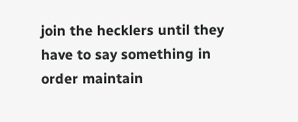join the hecklers until they have to say something in order maintain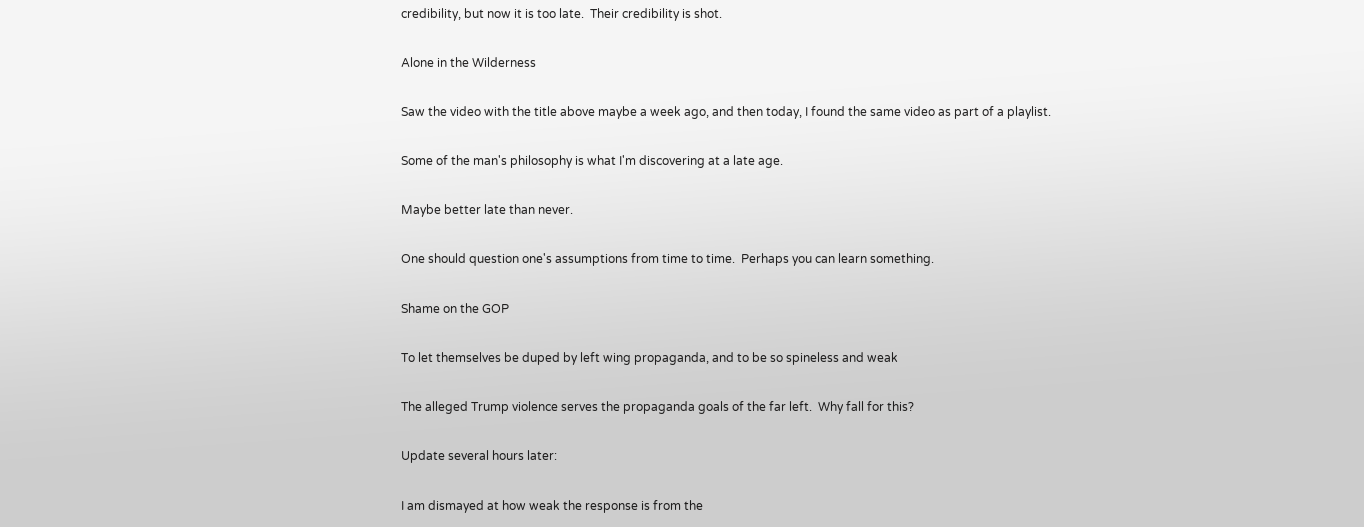credibility, but now it is too late.  Their credibility is shot.

Alone in the Wilderness

Saw the video with the title above maybe a week ago, and then today, I found the same video as part of a playlist.

Some of the man's philosophy is what I'm discovering at a late age.

Maybe better late than never.

One should question one's assumptions from time to time.  Perhaps you can learn something.

Shame on the GOP

To let themselves be duped by left wing propaganda, and to be so spineless and weak

The alleged Trump violence serves the propaganda goals of the far left.  Why fall for this?

Update several hours later:

I am dismayed at how weak the response is from the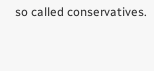so called conservatives.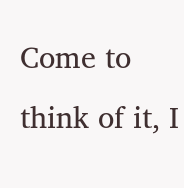Come to think of it, I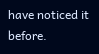have noticed it before.